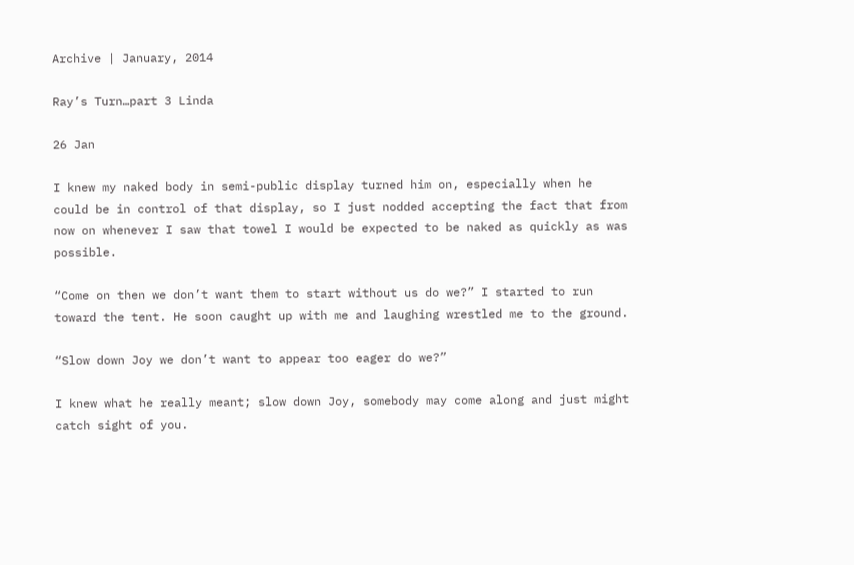Archive | January, 2014

Ray’s Turn…part 3 Linda

26 Jan

I knew my naked body in semi-public display turned him on, especially when he could be in control of that display, so I just nodded accepting the fact that from now on whenever I saw that towel I would be expected to be naked as quickly as was possible.

“Come on then we don’t want them to start without us do we?” I started to run toward the tent. He soon caught up with me and laughing wrestled me to the ground.

“Slow down Joy we don’t want to appear too eager do we?”

I knew what he really meant; slow down Joy, somebody may come along and just might catch sight of you.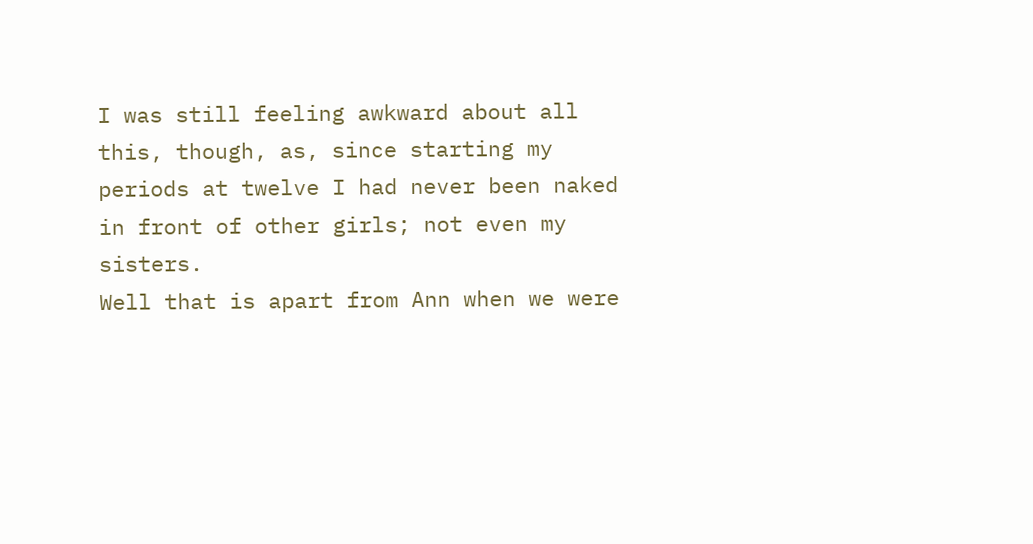I was still feeling awkward about all this, though, as, since starting my periods at twelve I had never been naked in front of other girls; not even my sisters.
Well that is apart from Ann when we were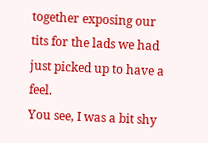together exposing our tits for the lads we had just picked up to have a feel.
You see, I was a bit shy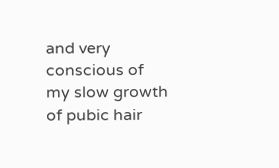and very conscious of my slow growth of pubic hair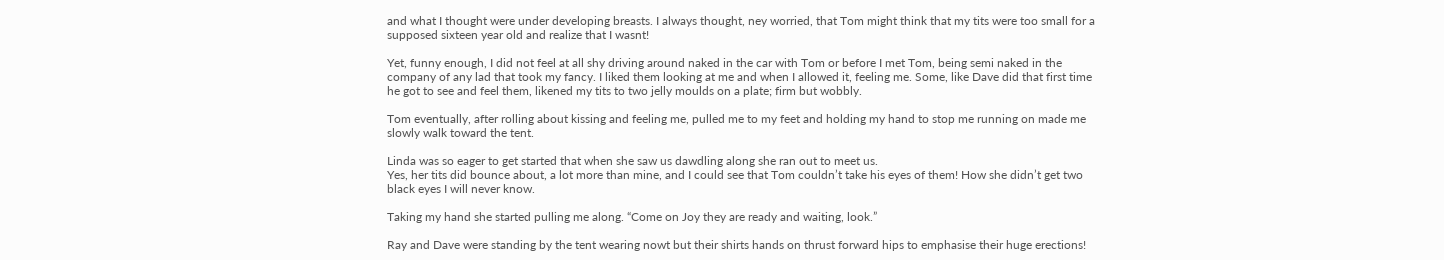and what I thought were under developing breasts. I always thought, ney worried, that Tom might think that my tits were too small for a supposed sixteen year old and realize that I wasnt!

Yet, funny enough, I did not feel at all shy driving around naked in the car with Tom or before I met Tom, being semi naked in the company of any lad that took my fancy. I liked them looking at me and when I allowed it, feeling me. Some, like Dave did that first time he got to see and feel them, likened my tits to two jelly moulds on a plate; firm but wobbly.

Tom eventually, after rolling about kissing and feeling me, pulled me to my feet and holding my hand to stop me running on made me slowly walk toward the tent.

Linda was so eager to get started that when she saw us dawdling along she ran out to meet us.
Yes, her tits did bounce about, a lot more than mine, and I could see that Tom couldn’t take his eyes of them! How she didn’t get two black eyes I will never know.

Taking my hand she started pulling me along. “Come on Joy they are ready and waiting, look.”

Ray and Dave were standing by the tent wearing nowt but their shirts hands on thrust forward hips to emphasise their huge erections!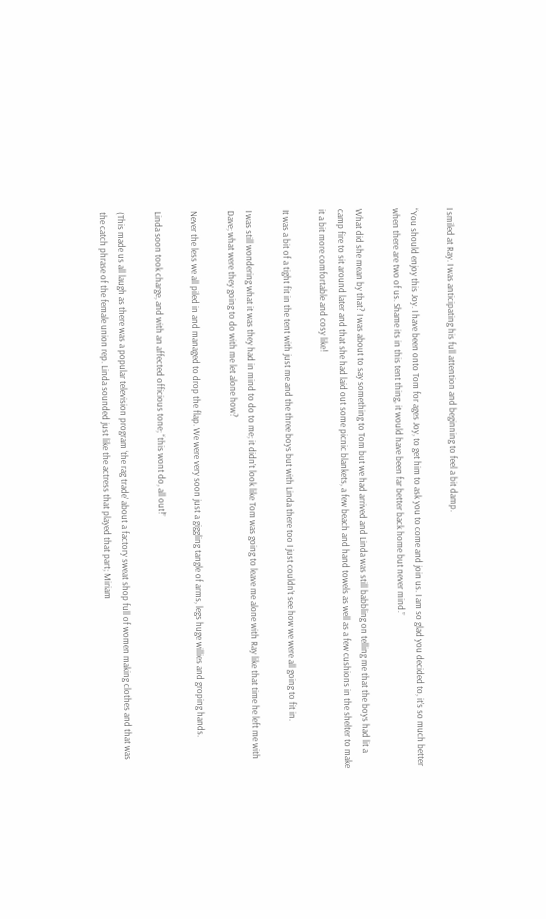I smiled at Ray. I was anticipating his full attention and beginning to feel a bit damp.

“You should enjoy this Joy. I have been onto Tom for ages Joy, to get him to ask you to come and join us. I am so glad you decided to, it’s so much better when there are two of us. Shame its in this tent thing, it would have been far better back home but never mind.”

What did she mean by that? I was about to say something to Tom but we had arrived and Linda was still babbling on telling me that the boys had lit a camp fire to sit around later and that she had laid out some picnic blankets, a few beach and hand towels as well as a few cushions in the shelter to make it a bit more comfortable and cosy like!

It was a bit of a tight fit in the tent with just me and the three boys but with Linda there too I just couldn’t see how we were all going to fit in.

I was still wondering what it was they had in mind to do to me; it didn’t look like Tom was going to leave me alone with Ray like that time he left me with Dave; what were they going to do with me let alone how?

Never the less we all piled in and managed to drop the flap. We were very soon just a giggling tangle of arms, legs huge willies and groping hands.

Linda soon took charge, and with an affected officious tone; “this wont do, all out!”

(This made us all laugh as there was a popular television program ‘the rag trade’ about a factory sweat shop full of women making clothes and that was the catch phrase of the female union rep. Linda sounded just like the actress that played that part; Miriam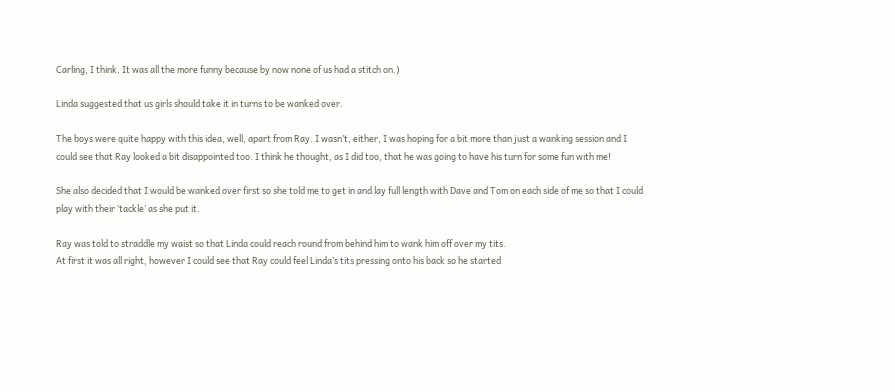Carling, I think. It was all the more funny because by now none of us had a stitch on.)

Linda suggested that us girls should take it in turns to be wanked over.

The boys were quite happy with this idea, well, apart from Ray. I wasn’t, either, I was hoping for a bit more than just a wanking session and I could see that Ray looked a bit disappointed too. I think he thought, as I did too, that he was going to have his turn for some fun with me!

She also decided that I would be wanked over first so she told me to get in and lay full length with Dave and Tom on each side of me so that I could play with their ‘tackle’ as she put it.

Ray was told to straddle my waist so that Linda could reach round from behind him to wank him off over my tits.
At first it was all right, however I could see that Ray could feel Linda’s tits pressing onto his back so he started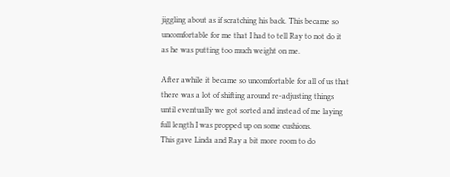jiggling about as if scratching his back. This became so uncomfortable for me that I had to tell Ray to not do it as he was putting too much weight on me.

After awhile it became so uncomfortable for all of us that there was a lot of shifting around re-adjusting things until eventually we got sorted and instead of me laying full length I was propped up on some cushions.
This gave Linda and Ray a bit more room to do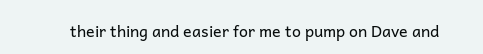their thing and easier for me to pump on Dave and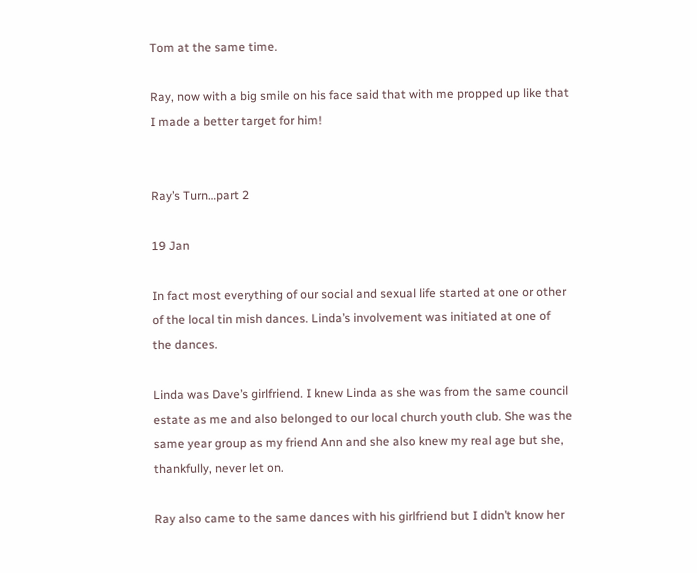Tom at the same time.

Ray, now with a big smile on his face said that with me propped up like that I made a better target for him!


Ray’s Turn…part 2

19 Jan

In fact most everything of our social and sexual life started at one or other of the local tin mish dances. Linda’s involvement was initiated at one of the dances.

Linda was Dave’s girlfriend. I knew Linda as she was from the same council estate as me and also belonged to our local church youth club. She was the same year group as my friend Ann and she also knew my real age but she, thankfully, never let on.

Ray also came to the same dances with his girlfriend but I didn’t know her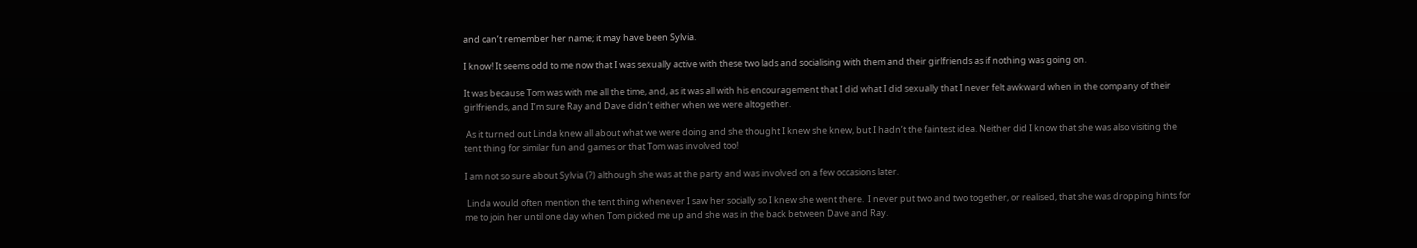and can’t remember her name; it may have been Sylvia.

I know! It seems odd to me now that I was sexually active with these two lads and socialising with them and their girlfriends as if nothing was going on.

It was because Tom was with me all the time, and, as it was all with his encouragement that I did what I did sexually that I never felt awkward when in the company of their girlfriends, and I’m sure Ray and Dave didn’t either when we were altogether.

 As it turned out Linda knew all about what we were doing and she thought I knew she knew, but I hadn’t the faintest idea. Neither did I know that she was also visiting the tent thing for similar fun and games or that Tom was involved too!

I am not so sure about Sylvia (?) although she was at the party and was involved on a few occasions later.

 Linda would often mention the tent thing whenever I saw her socially so I knew she went there.  I never put two and two together, or realised, that she was dropping hints for me to join her until one day when Tom picked me up and she was in the back between Dave and Ray.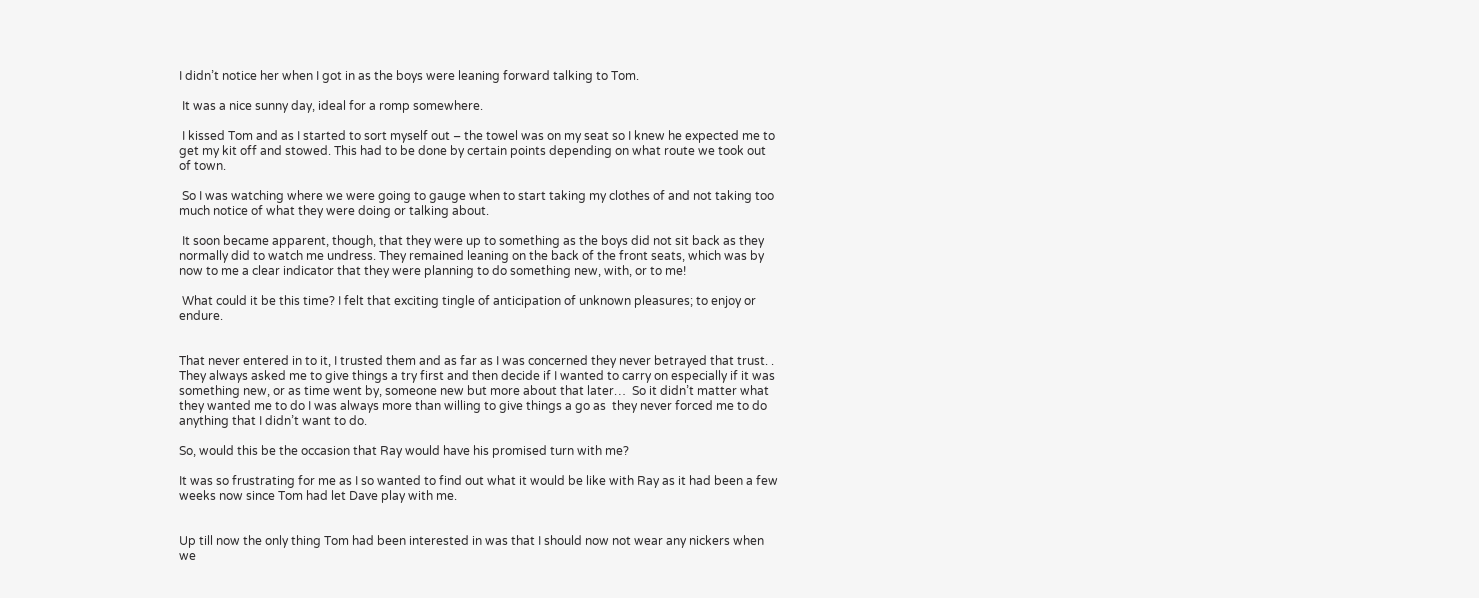I didn’t notice her when I got in as the boys were leaning forward talking to Tom.

 It was a nice sunny day, ideal for a romp somewhere.

 I kissed Tom and as I started to sort myself out – the towel was on my seat so I knew he expected me to get my kit off and stowed. This had to be done by certain points depending on what route we took out of town.

 So I was watching where we were going to gauge when to start taking my clothes of and not taking too much notice of what they were doing or talking about.

 It soon became apparent, though, that they were up to something as the boys did not sit back as they normally did to watch me undress. They remained leaning on the back of the front seats, which was by now to me a clear indicator that they were planning to do something new, with, or to me!

 What could it be this time? I felt that exciting tingle of anticipation of unknown pleasures; to enjoy or endure.


That never entered in to it, I trusted them and as far as I was concerned they never betrayed that trust. . They always asked me to give things a try first and then decide if I wanted to carry on especially if it was something new, or as time went by, someone new but more about that later…  So it didn’t matter what they wanted me to do I was always more than willing to give things a go as  they never forced me to do anything that I didn’t want to do.

So, would this be the occasion that Ray would have his promised turn with me?

It was so frustrating for me as I so wanted to find out what it would be like with Ray as it had been a few weeks now since Tom had let Dave play with me.


Up till now the only thing Tom had been interested in was that I should now not wear any nickers when we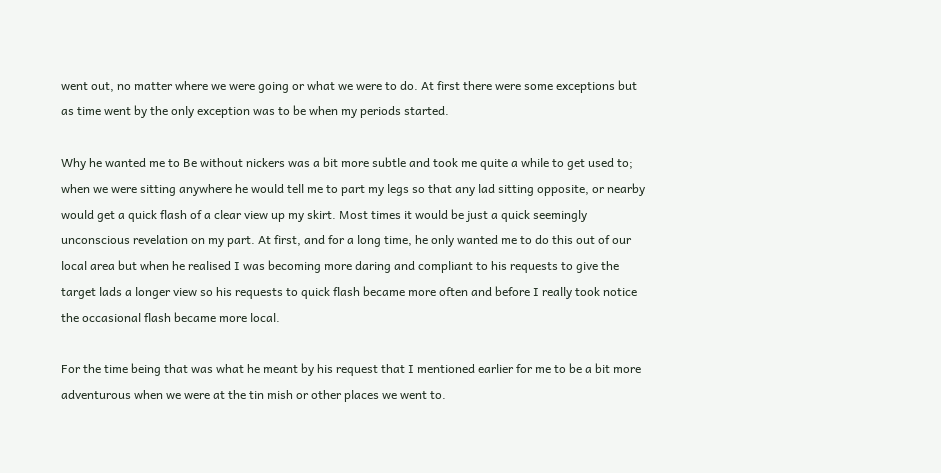went out, no matter where we were going or what we were to do. At first there were some exceptions but as time went by the only exception was to be when my periods started.

Why he wanted me to Be without nickers was a bit more subtle and took me quite a while to get used to; when we were sitting anywhere he would tell me to part my legs so that any lad sitting opposite, or nearby would get a quick flash of a clear view up my skirt. Most times it would be just a quick seemingly unconscious revelation on my part. At first, and for a long time, he only wanted me to do this out of our local area but when he realised I was becoming more daring and compliant to his requests to give the target lads a longer view so his requests to quick flash became more often and before I really took notice the occasional flash became more local.

For the time being that was what he meant by his request that I mentioned earlier for me to be a bit more adventurous when we were at the tin mish or other places we went to.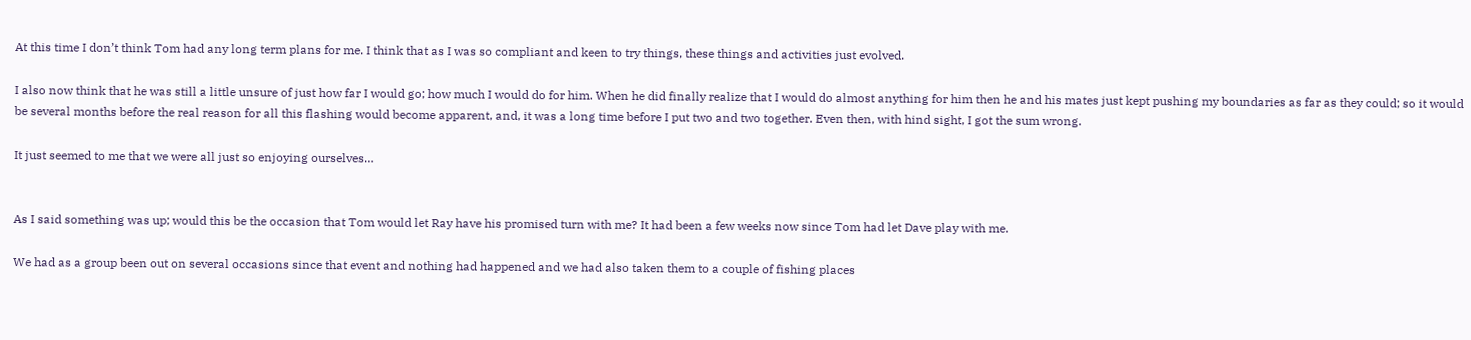At this time I don’t think Tom had any long term plans for me. I think that as I was so compliant and keen to try things, these things and activities just evolved.

I also now think that he was still a little unsure of just how far I would go; how much I would do for him. When he did finally realize that I would do almost anything for him then he and his mates just kept pushing my boundaries as far as they could; so it would be several months before the real reason for all this flashing would become apparent, and, it was a long time before I put two and two together. Even then, with hind sight, I got the sum wrong.

It just seemed to me that we were all just so enjoying ourselves…


As I said something was up; would this be the occasion that Tom would let Ray have his promised turn with me? It had been a few weeks now since Tom had let Dave play with me.

We had as a group been out on several occasions since that event and nothing had happened and we had also taken them to a couple of fishing places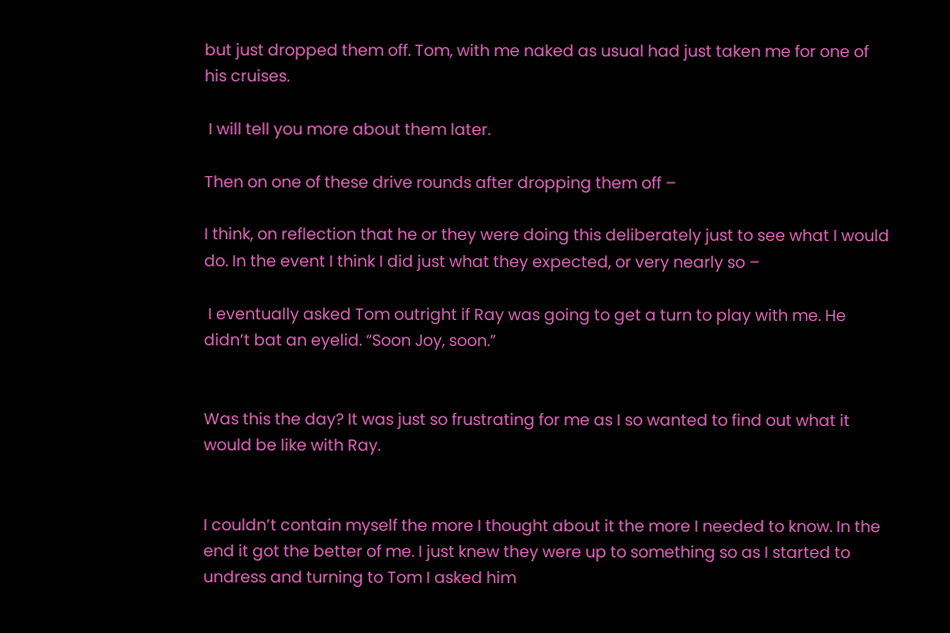but just dropped them off. Tom, with me naked as usual had just taken me for one of his cruises.

 I will tell you more about them later.

Then on one of these drive rounds after dropping them off –

I think, on reflection that he or they were doing this deliberately just to see what I would do. In the event I think I did just what they expected, or very nearly so –

 I eventually asked Tom outright if Ray was going to get a turn to play with me. He didn’t bat an eyelid. “Soon Joy, soon.”


Was this the day? It was just so frustrating for me as I so wanted to find out what it would be like with Ray.


I couldn’t contain myself the more I thought about it the more I needed to know. In the end it got the better of me. I just knew they were up to something so as I started to undress and turning to Tom I asked him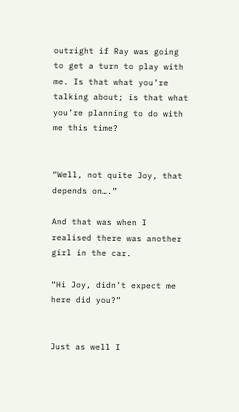outright if Ray was going to get a turn to play with me. Is that what you’re talking about; is that what you’re planning to do with me this time?


“Well, not quite Joy, that depends on….”

And that was when I realised there was another girl in the car.

“Hi Joy, didn’t expect me here did you?”


Just as well I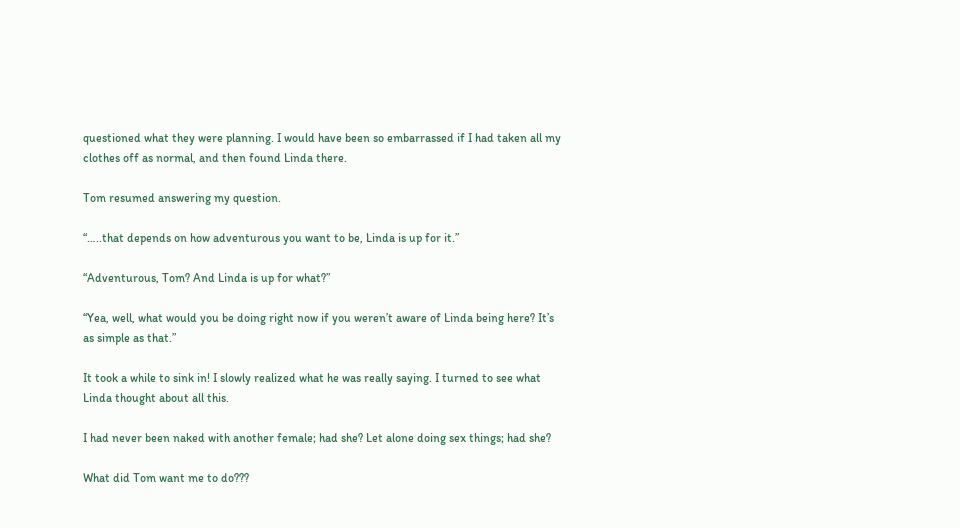questioned what they were planning. I would have been so embarrassed if I had taken all my clothes off as normal, and then found Linda there.

Tom resumed answering my question.

“…..that depends on how adventurous you want to be, Linda is up for it.”

“Adventurous, Tom? And Linda is up for what?”

“Yea, well, what would you be doing right now if you weren’t aware of Linda being here? It’s as simple as that.”

It took a while to sink in! I slowly realized what he was really saying. I turned to see what Linda thought about all this.

I had never been naked with another female; had she? Let alone doing sex things; had she?

What did Tom want me to do???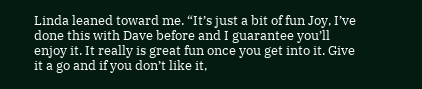Linda leaned toward me. “It’s just a bit of fun Joy, I’ve done this with Dave before and I guarantee you’ll enjoy it. It really is great fun once you get into it. Give it a go and if you don’t like it,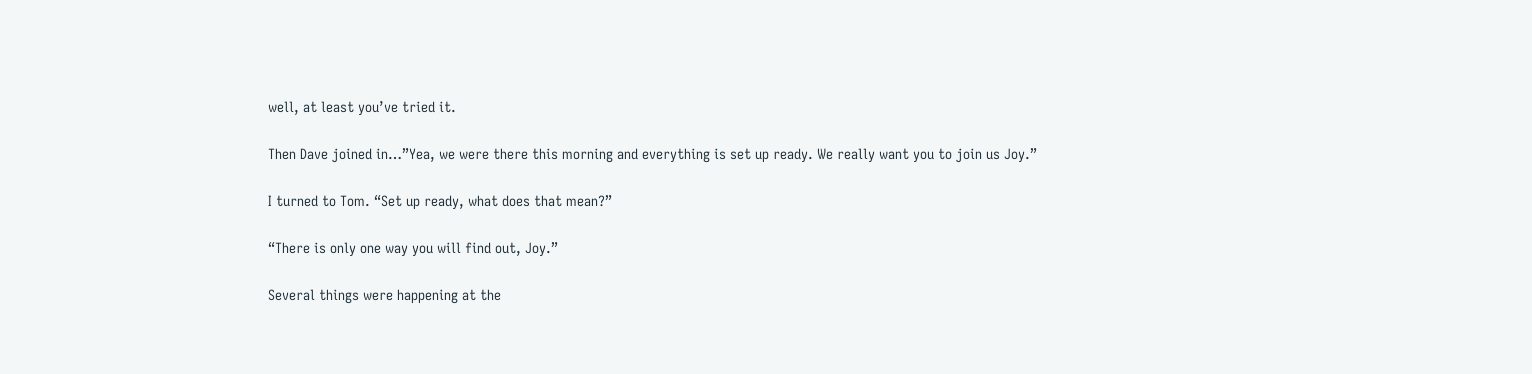well, at least you’ve tried it.

Then Dave joined in…”Yea, we were there this morning and everything is set up ready. We really want you to join us Joy.”

I turned to Tom. “Set up ready, what does that mean?”

“There is only one way you will find out, Joy.”

Several things were happening at the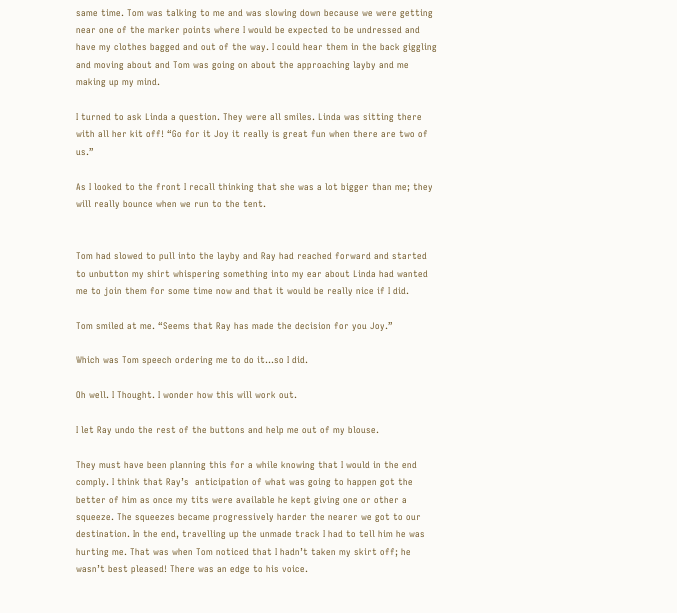same time. Tom was talking to me and was slowing down because we were getting near one of the marker points where I would be expected to be undressed and have my clothes bagged and out of the way. I could hear them in the back giggling and moving about and Tom was going on about the approaching layby and me making up my mind.

I turned to ask Linda a question. They were all smiles. Linda was sitting there with all her kit off! “Go for it Joy it really is great fun when there are two of us.”

As I looked to the front I recall thinking that she was a lot bigger than me; they will really bounce when we run to the tent.


Tom had slowed to pull into the layby and Ray had reached forward and started to unbutton my shirt whispering something into my ear about Linda had wanted me to join them for some time now and that it would be really nice if I did.

Tom smiled at me. “Seems that Ray has made the decision for you Joy.”

Which was Tom speech ordering me to do it…so I did.

Oh well. I Thought. I wonder how this will work out.

I let Ray undo the rest of the buttons and help me out of my blouse.

They must have been planning this for a while knowing that I would in the end comply. I think that Ray’s  anticipation of what was going to happen got the better of him as once my tits were available he kept giving one or other a squeeze. The squeezes became progressively harder the nearer we got to our destination. In the end, travelling up the unmade track I had to tell him he was hurting me. That was when Tom noticed that I hadn’t taken my skirt off; he wasn’t best pleased! There was an edge to his voice.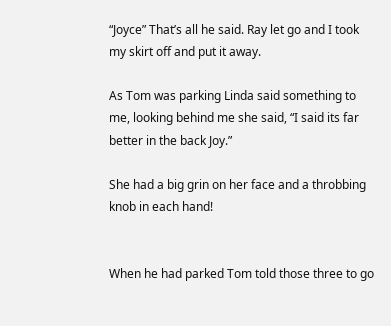“Joyce” That’s all he said. Ray let go and I took my skirt off and put it away.

As Tom was parking Linda said something to me, looking behind me she said, “I said its far better in the back Joy.”

She had a big grin on her face and a throbbing knob in each hand!


When he had parked Tom told those three to go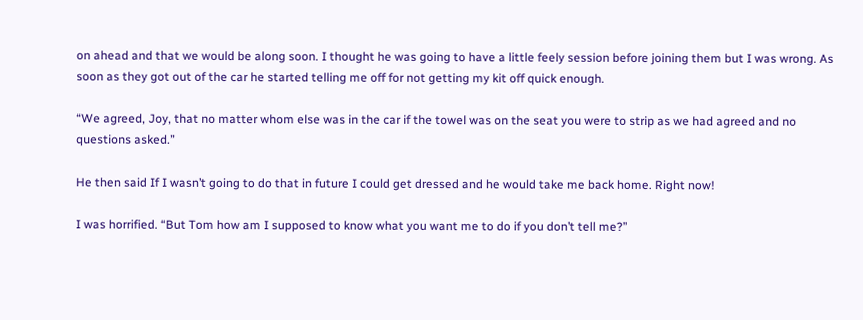on ahead and that we would be along soon. I thought he was going to have a little feely session before joining them but I was wrong. As soon as they got out of the car he started telling me off for not getting my kit off quick enough.

“We agreed, Joy, that no matter whom else was in the car if the towel was on the seat you were to strip as we had agreed and no questions asked.”

He then said If I wasn’t going to do that in future I could get dressed and he would take me back home. Right now!

I was horrified. “But Tom how am I supposed to know what you want me to do if you don’t tell me?”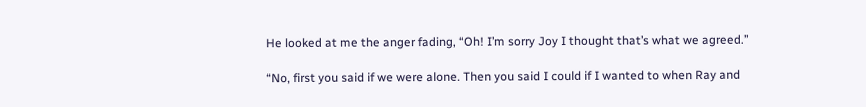He looked at me the anger fading, “Oh! I’m sorry Joy I thought that’s what we agreed.”

“No, first you said if we were alone. Then you said I could if I wanted to when Ray and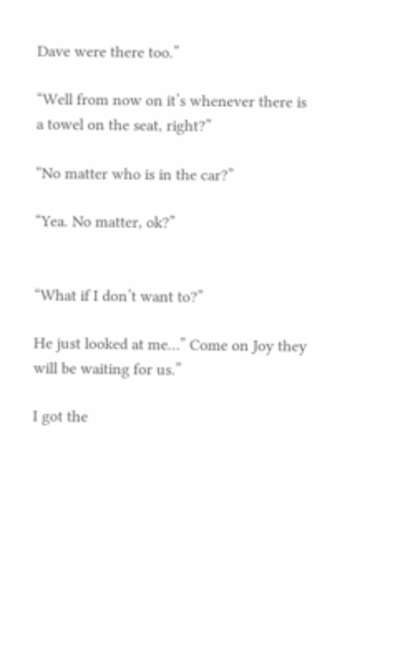Dave were there too.”

“Well from now on it’s whenever there is a towel on the seat, right?”

“No matter who is in the car?”

“Yea. No matter, ok?”


“What if I don’t want to?”

He just looked at me…” Come on Joy they will be waiting for us.”

I got the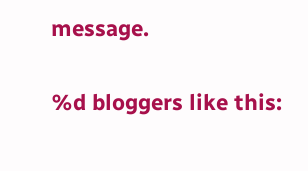message.

%d bloggers like this: